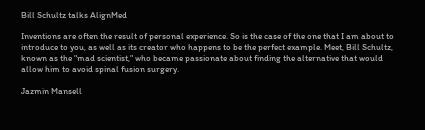Bill Schultz talks AlignMed

Inventions are often the result of personal experience. So is the case of the one that I am about to introduce to you, as well as its creator who happens to be the perfect example. Meet, Bill Schultz, known as the "mad scientist," who became passionate about finding the alternative that would allow him to avoid spinal fusion surgery.

Jazmin Mansell